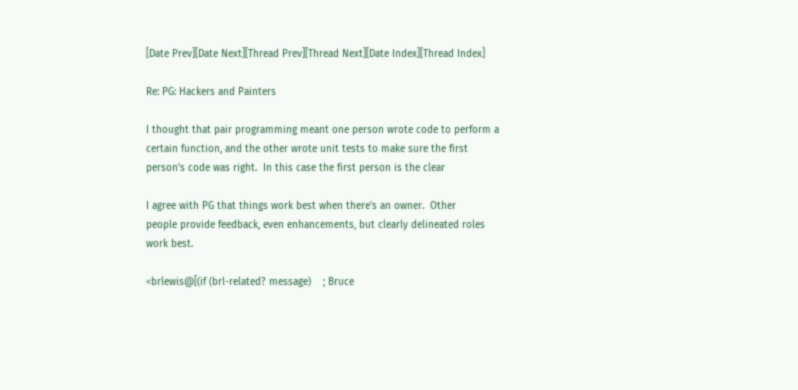[Date Prev][Date Next][Thread Prev][Thread Next][Date Index][Thread Index]

Re: PG: Hackers and Painters

I thought that pair programming meant one person wrote code to perform a
certain function, and the other wrote unit tests to make sure the first
person's code was right.  In this case the first person is the clear

I agree with PG that things work best when there's an owner.  Other
people provide feedback, even enhancements, but clearly delineated roles
work best.

<brlewis@[(if (brl-related? message)    ; Bruce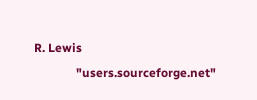R. Lewis
              "users.sourceforge.net"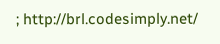; http://brl.codesimply.net/